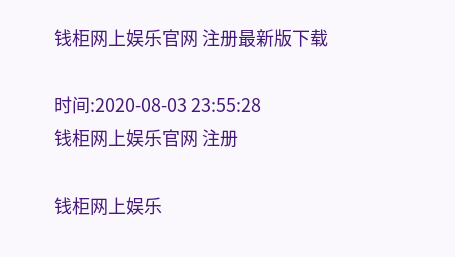钱柜网上娱乐官网 注册最新版下载

时间:2020-08-03 23:55:28
钱柜网上娱乐官网 注册

钱柜网上娱乐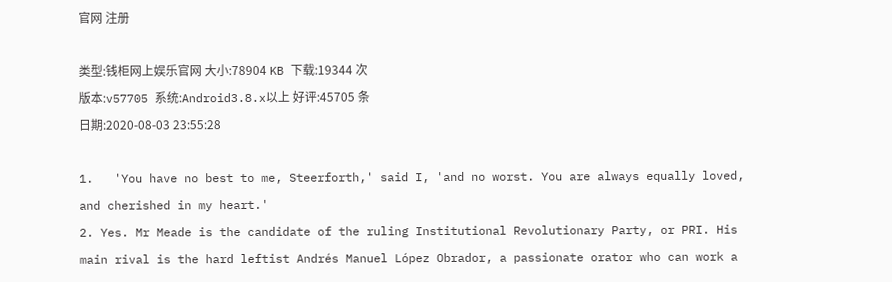官网 注册

类型:钱柜网上娱乐官网 大小:78904 KB 下载:19344 次
版本:v57705 系统:Android3.8.x以上 好评:45705 条
日期:2020-08-03 23:55:28

1.   'You have no best to me, Steerforth,' said I, 'and no worst. You are always equally loved, and cherished in my heart.'
2. Yes. Mr Meade is the candidate of the ruling Institutional Revolutionary Party, or PRI. His main rival is the hard leftist Andrés Manuel López Obrador, a passionate orator who can work a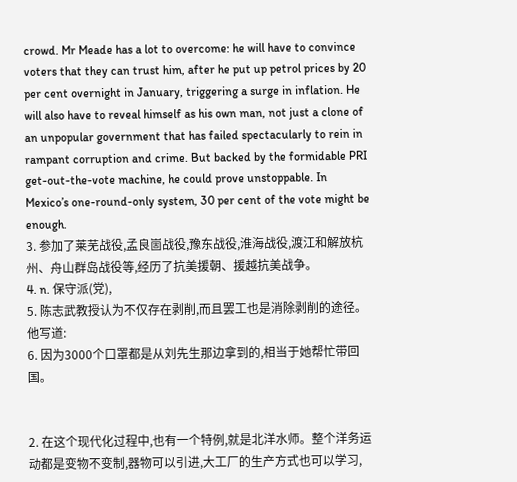crowd. Mr Meade has a lot to overcome: he will have to convince voters that they can trust him, after he put up petrol prices by 20 per cent overnight in January, triggering a surge in inflation. He will also have to reveal himself as his own man, not just a clone of an unpopular government that has failed spectacularly to rein in rampant corruption and crime. But backed by the formidable PRI get-out-the-vote machine, he could prove unstoppable. In Mexico’s one-round-only system, 30 per cent of the vote might be enough.
3. 参加了莱芜战役,孟良崮战役,豫东战役,淮海战役,渡江和解放杭州、舟山群岛战役等,经历了抗美援朝、援越抗美战争。
4. n. 保守派(党),
5. 陈志武教授认为不仅存在剥削,而且罢工也是消除剥削的途径。他写道:
6. 因为3000个口罩都是从刘先生那边拿到的,相当于她帮忙带回国。


2. 在这个现代化过程中,也有一个特例,就是北洋水师。整个洋务运动都是变物不变制,器物可以引进,大工厂的生产方式也可以学习,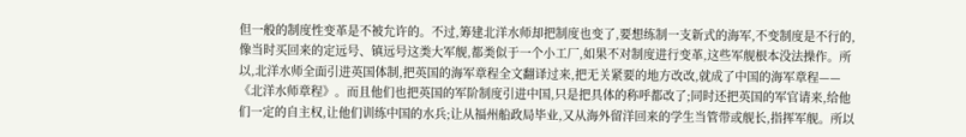但一般的制度性变革是不被允许的。不过,筹建北洋水师却把制度也变了,要想练制一支新式的海军,不变制度是不行的,像当时买回来的定远号、镇远号这类大军舰,都类似于一个小工厂,如果不对制度进行变革,这些军舰根本没法操作。所以,北洋水师全面引进英国体制,把英国的海军章程全文翻译过来,把无关紧要的地方改改,就成了中国的海军章程——《北洋水师章程》。而且他们也把英国的军阶制度引进中国,只是把具体的称呼都改了;同时还把英国的军官请来,给他们一定的自主权,让他们训练中国的水兵;让从福州船政局毕业,又从海外留洋回来的学生当管带或舰长,指挥军舰。所以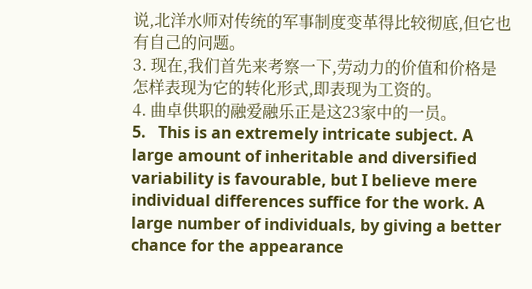说,北洋水师对传统的军事制度变革得比较彻底,但它也有自己的问题。
3. 现在,我们首先来考察一下,劳动力的价值和价格是怎样表现为它的转化形式,即表现为工资的。
4. 曲卓供职的融爱融乐正是这23家中的一员。
5.   This is an extremely intricate subject. A large amount of inheritable and diversified variability is favourable, but I believe mere individual differences suffice for the work. A large number of individuals, by giving a better chance for the appearance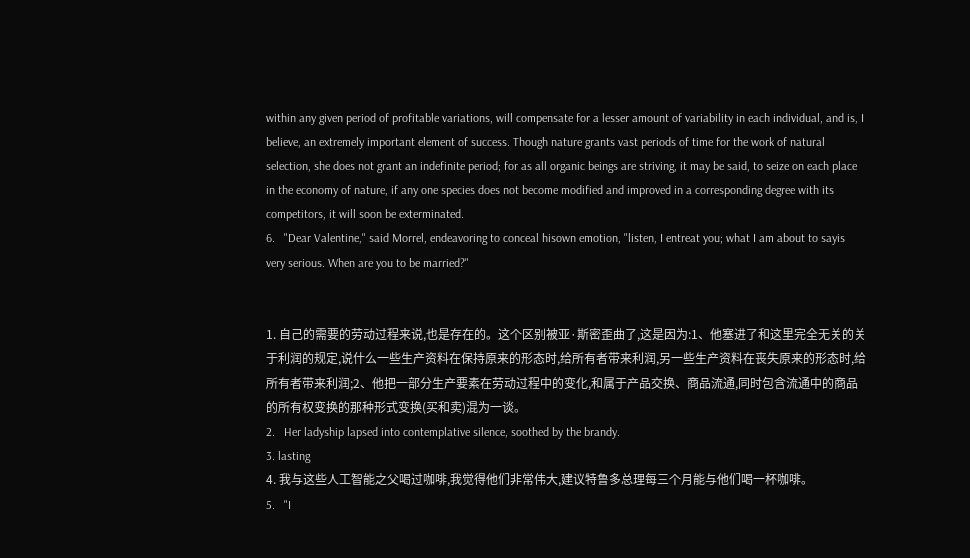within any given period of profitable variations, will compensate for a lesser amount of variability in each individual, and is, I believe, an extremely important element of success. Though nature grants vast periods of time for the work of natural selection, she does not grant an indefinite period; for as all organic beings are striving, it may be said, to seize on each place in the economy of nature, if any one species does not become modified and improved in a corresponding degree with its competitors, it will soon be exterminated.
6.   "Dear Valentine," said Morrel, endeavoring to conceal hisown emotion, "listen, I entreat you; what I am about to sayis very serious. When are you to be married?"


1. 自己的需要的劳动过程来说,也是存在的。这个区别被亚·斯密歪曲了,这是因为:1、他塞进了和这里完全无关的关于利润的规定,说什么一些生产资料在保持原来的形态时,给所有者带来利润,另一些生产资料在丧失原来的形态时,给所有者带来利润;2、他把一部分生产要素在劳动过程中的变化,和属于产品交换、商品流通,同时包含流通中的商品的所有权变换的那种形式变换(买和卖)混为一谈。
2.   Her ladyship lapsed into contemplative silence, soothed by the brandy.
3. lasting
4. 我与这些人工智能之父喝过咖啡,我觉得他们非常伟大,建议特鲁多总理每三个月能与他们喝一杯咖啡。
5.   "I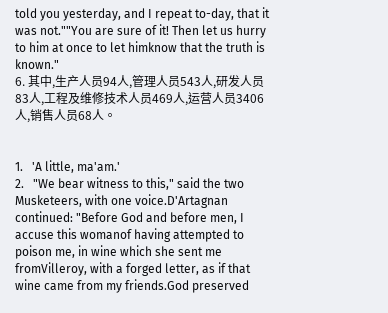told you yesterday, and I repeat to-day, that it was not.""You are sure of it! Then let us hurry to him at once to let himknow that the truth is known."
6. 其中,生产人员94人,管理人员543人,研发人员83人,工程及维修技术人员469人,运营人员3406人,销售人员68人。


1.   'A little, ma'am.'
2.   "We bear witness to this," said the two Musketeers, with one voice.D'Artagnan continued: "Before God and before men, I accuse this womanof having attempted to poison me, in wine which she sent me fromVilleroy, with a forged letter, as if that wine came from my friends.God preserved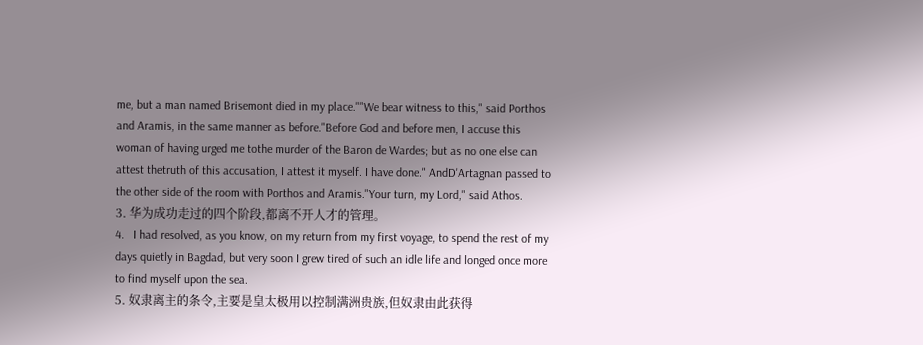me, but a man named Brisemont died in my place.""We bear witness to this," said Porthos and Aramis, in the same manner as before."Before God and before men, I accuse this woman of having urged me tothe murder of the Baron de Wardes; but as no one else can attest thetruth of this accusation, I attest it myself. I have done." AndD'Artagnan passed to the other side of the room with Porthos and Aramis."Your turn, my Lord," said Athos.
3. 华为成功走过的四个阶段,都离不开人才的管理。
4.   I had resolved, as you know, on my return from my first voyage, to spend the rest of my days quietly in Bagdad, but very soon I grew tired of such an idle life and longed once more to find myself upon the sea.
5. 奴隶离主的条令,主要是皇太极用以控制满洲贵族,但奴隶由此获得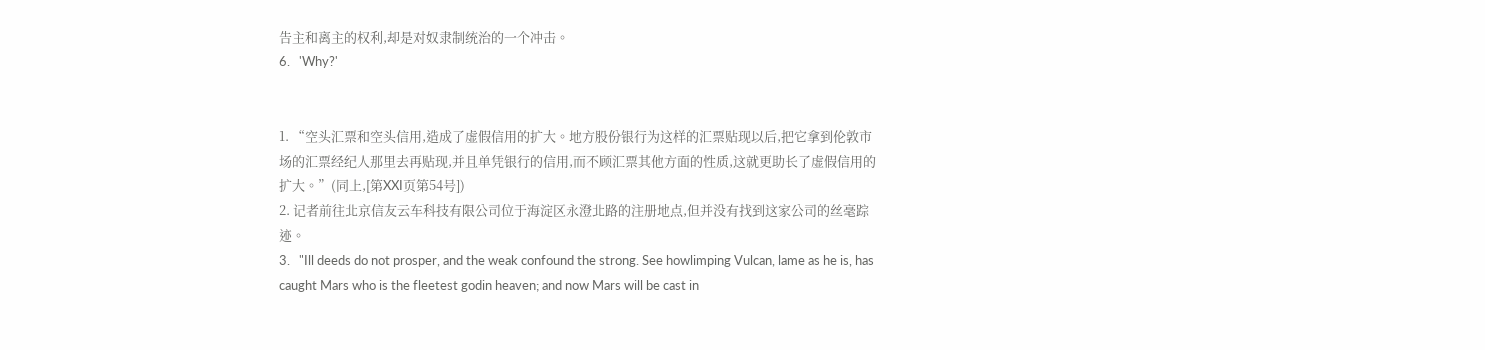告主和离主的权利,却是对奴隶制统治的一个冲击。
6.   'Why?'


1. “空头汇票和空头信用,造成了虚假信用的扩大。地方股份银行为这样的汇票贴现以后,把它拿到伦敦市场的汇票经纪人那里去再贴现,并且单凭银行的信用,而不顾汇票其他方面的性质,这就更助长了虚假信用的扩大。”(同上,[第XXI页第54号])
2. 记者前往北京信友云车科技有限公司位于海淀区永澄北路的注册地点,但并没有找到这家公司的丝毫踪迹。
3.   "Ill deeds do not prosper, and the weak confound the strong. See howlimping Vulcan, lame as he is, has caught Mars who is the fleetest godin heaven; and now Mars will be cast in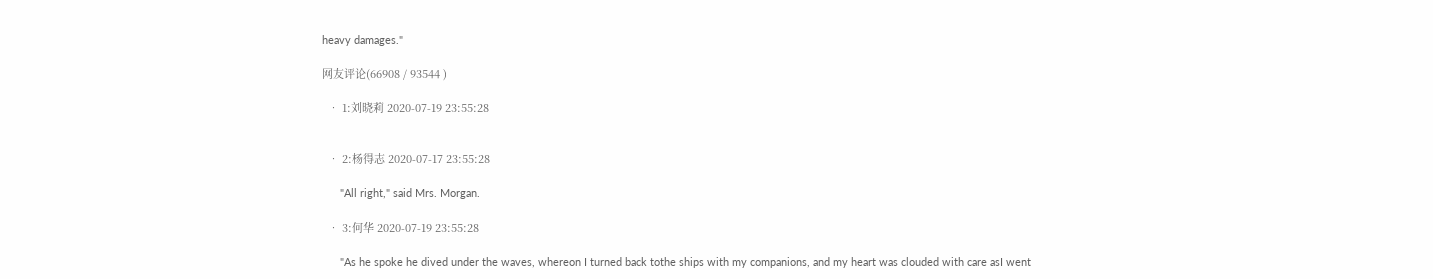heavy damages."

网友评论(66908 / 93544 )

  • 1:刘晓莉 2020-07-19 23:55:28


  • 2:杨得志 2020-07-17 23:55:28

      "All right," said Mrs. Morgan.

  • 3:何华 2020-07-19 23:55:28

      "As he spoke he dived under the waves, whereon I turned back tothe ships with my companions, and my heart was clouded with care asI went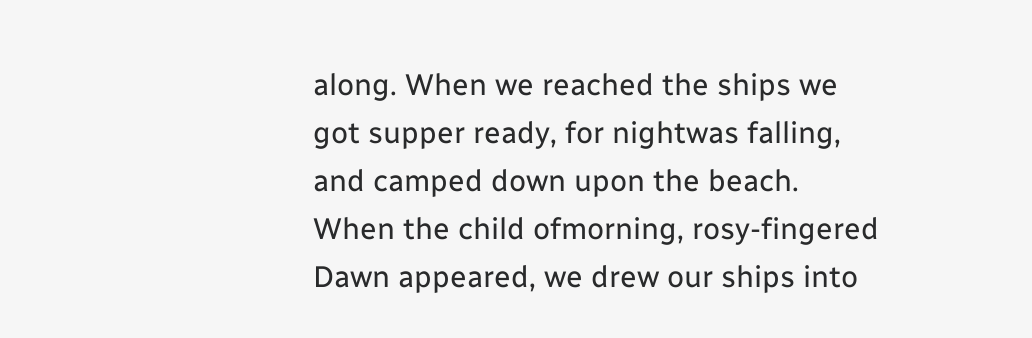along. When we reached the ships we got supper ready, for nightwas falling, and camped down upon the beach. When the child ofmorning, rosy-fingered Dawn appeared, we drew our ships into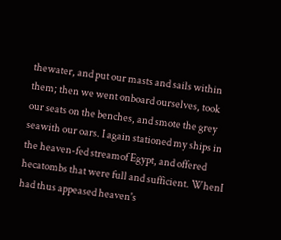thewater, and put our masts and sails within them; then we went onboard ourselves, took our seats on the benches, and smote the grey seawith our oars. I again stationed my ships in the heaven-fed streamof Egypt, and offered hecatombs that were full and sufficient. WhenI had thus appeased heaven's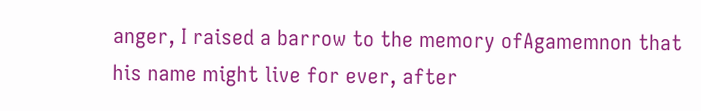anger, I raised a barrow to the memory ofAgamemnon that his name might live for ever, after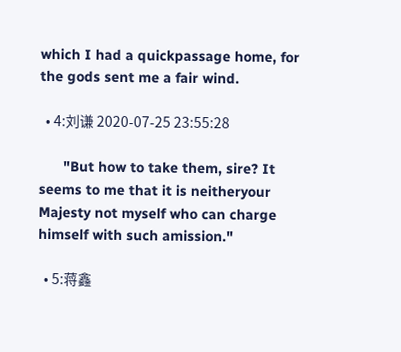which I had a quickpassage home, for the gods sent me a fair wind.

  • 4:刘谦 2020-07-25 23:55:28

      "But how to take them, sire? It seems to me that it is neitheryour Majesty not myself who can charge himself with such amission."

  • 5:蒋鑫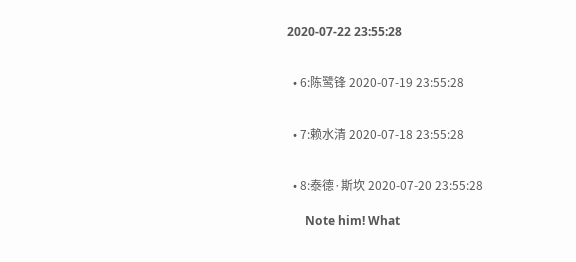2020-07-22 23:55:28


  • 6:陈鹭锋 2020-07-19 23:55:28


  • 7:赖水清 2020-07-18 23:55:28


  • 8:泰德·斯坎 2020-07-20 23:55:28

      Note him! What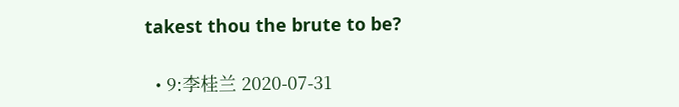takest thou the brute to be?

  • 9:李桂兰 2020-07-31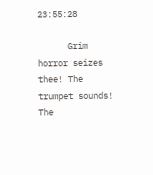23:55:28

      Grim horror seizes thee! The trumpet sounds! The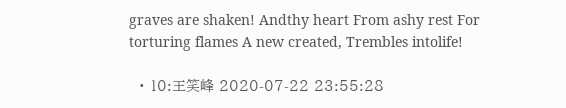graves are shaken! Andthy heart From ashy rest For torturing flames A new created, Trembles intolife!

  • 10:王笑峰 2020-07-22 23:55:28